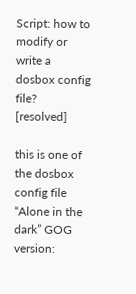Script: how to modify or write a dosbox config file? [resolved]

this is one of the dosbox config file “Alone in the dark” GOG version: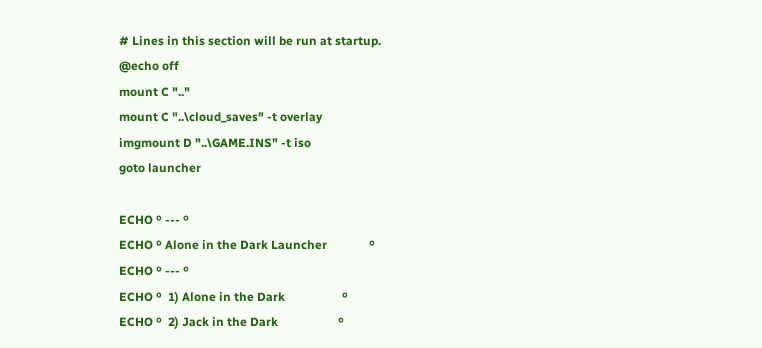# Lines in this section will be run at startup.
@echo off
mount C ".."
mount C "..\cloud_saves" -t overlay
imgmount D "..\GAME.INS" -t iso
goto launcher

ECHO º --- º
ECHO º Alone in the Dark Launcher              º
ECHO º --- º
ECHO º  1) Alone in the Dark                   º
ECHO º  2) Jack in the Dark                    º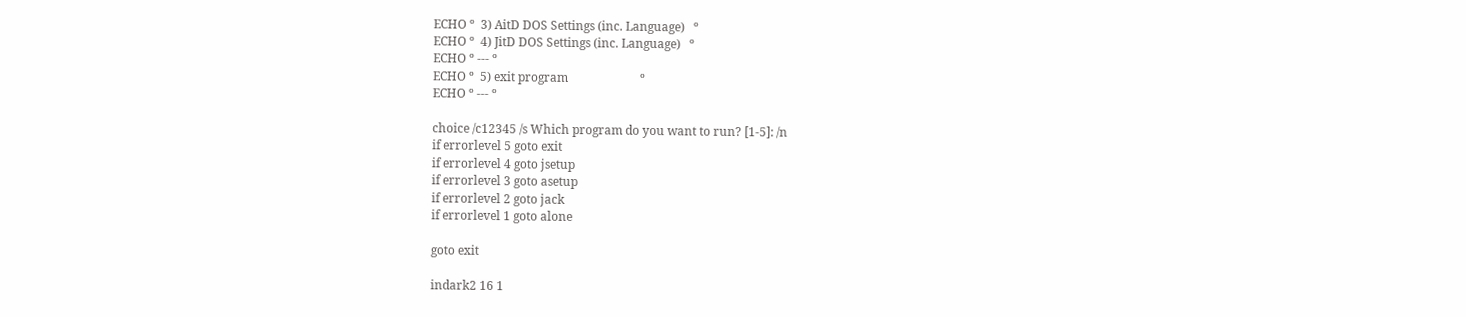ECHO º  3) AitD DOS Settings (inc. Language)   º
ECHO º  4) JitD DOS Settings (inc. Language)   º
ECHO º --- º
ECHO º  5) exit program                        º
ECHO º --- º

choice /c12345 /s Which program do you want to run? [1-5]: /n
if errorlevel 5 goto exit
if errorlevel 4 goto jsetup
if errorlevel 3 goto asetup
if errorlevel 2 goto jack
if errorlevel 1 goto alone

goto exit

indark2 16 1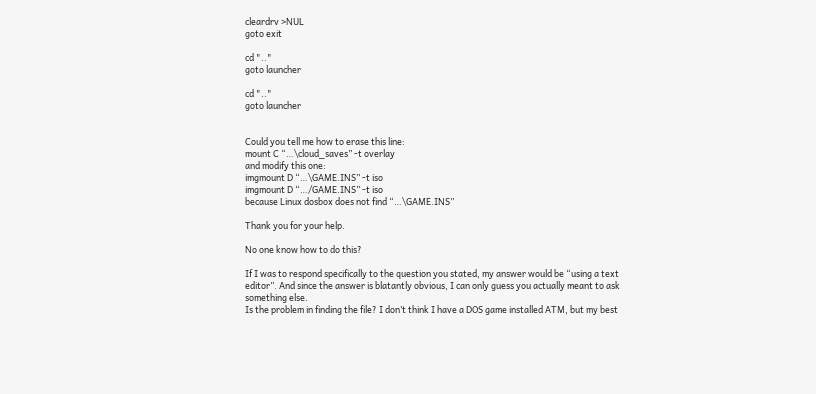cleardrv >NUL
goto exit

cd ".."
goto launcher

cd ".."
goto launcher


Could you tell me how to erase this line:
mount C “…\cloud_saves” -t overlay
and modify this one:
imgmount D “…\GAME.INS” -t iso
imgmount D “…/GAME.INS” -t iso
because Linux dosbox does not find “…\GAME.INS”

Thank you for your help.

No one know how to do this?

If I was to respond specifically to the question you stated, my answer would be “using a text editor”. And since the answer is blatantly obvious, I can only guess you actually meant to ask something else.
Is the problem in finding the file? I don’t think I have a DOS game installed ATM, but my best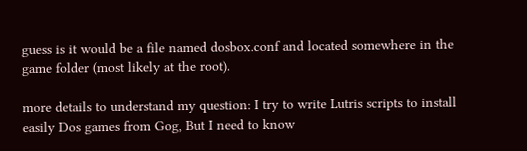guess is it would be a file named dosbox.conf and located somewhere in the game folder (most likely at the root).

more details to understand my question: I try to write Lutris scripts to install easily Dos games from Gog, But I need to know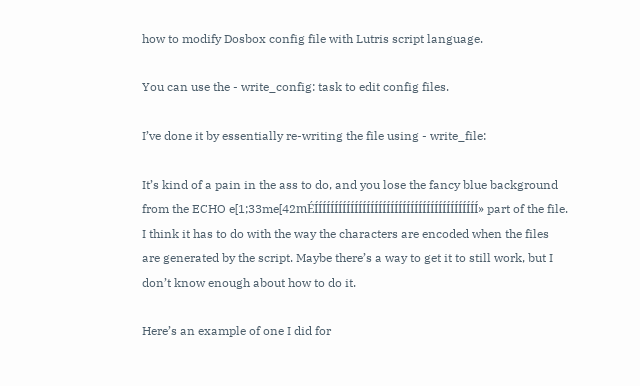how to modify Dosbox config file with Lutris script language.

You can use the - write_config: task to edit config files.

I’ve done it by essentially re-writing the file using - write_file:

It’s kind of a pain in the ass to do, and you lose the fancy blue background from the ECHO e[1;33me[42mÉÍÍÍÍÍÍÍÍÍÍÍÍÍÍÍÍÍÍÍÍÍÍÍÍÍÍÍÍÍÍÍÍÍÍÍÍÍÍÍÍÍ» part of the file. I think it has to do with the way the characters are encoded when the files are generated by the script. Maybe there’s a way to get it to still work, but I don’t know enough about how to do it.

Here’s an example of one I did for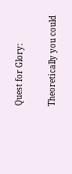Quest for Glory:

Theoretically you could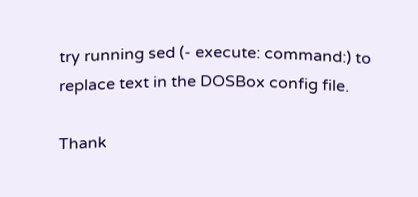try running sed (- execute: command:) to replace text in the DOSBox config file.

Thank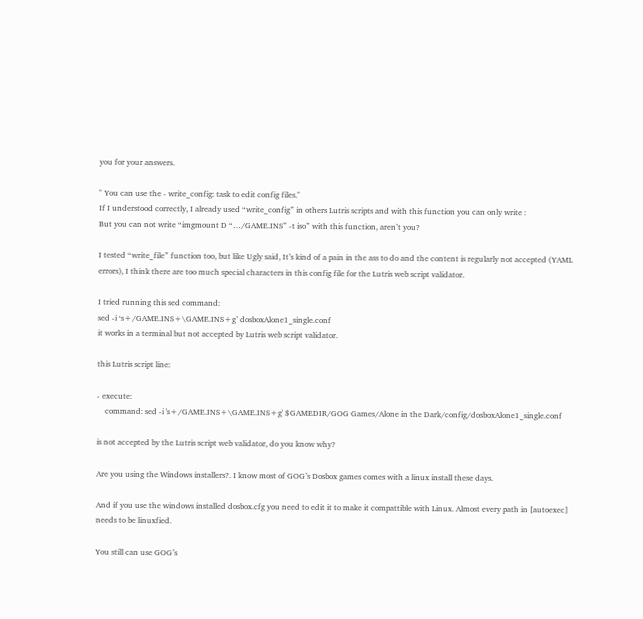you for your answers.

" You can use the - write_config: task to edit config files."
If I understood correctly, I already used “write_config” in others Lutris scripts and with this function you can only write :
But you can not write “imgmount D “…/GAME.INS” -t iso” with this function, aren’t you?

I tested “write_file” function too, but like Ugly said, It’s kind of a pain in the ass to do and the content is regularly not accepted (YAML errors), I think there are too much special characters in this config file for the Lutris web script validator.

I tried running this sed command:
sed -i ‘s+/GAME.INS+\GAME.INS+g’ dosboxAlone1_single.conf
it works in a terminal but not accepted by Lutris web script validator.

this Lutris script line:

- execute:
    command: sed -i 's+/GAME.INS+\GAME.INS+g' $GAMEDIR/GOG Games/Alone in the Dark/config/dosboxAlone1_single.conf

is not accepted by the Lutris script web validator, do you know why?

Are you using the Windows installers?. I know most of GOG’s Dosbox games comes with a linux install these days.

And if you use the windows installed dosbox.cfg you need to edit it to make it compattible with Linux. Almost every path in [autoexec] needs to be linuxfied.

You still can use GOG’s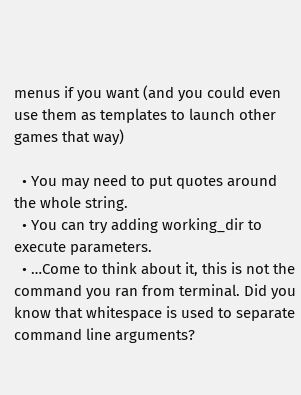menus if you want (and you could even use them as templates to launch other games that way)

  • You may need to put quotes around the whole string.
  • You can try adding working_dir to execute parameters.
  • …Come to think about it, this is not the command you ran from terminal. Did you know that whitespace is used to separate command line arguments?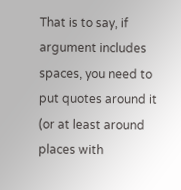That is to say, if argument includes spaces, you need to put quotes around it (or at least around places with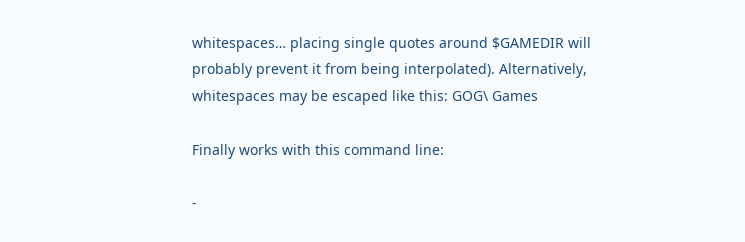whitespaces… placing single quotes around $GAMEDIR will probably prevent it from being interpolated). Alternatively, whitespaces may be escaped like this: GOG\ Games

Finally works with this command line:

-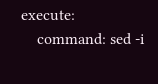execute:
    command: sed -i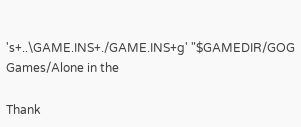's+..\GAME.INS+./GAME.INS+g' "$GAMEDIR/GOG Games/Alone in the

Thank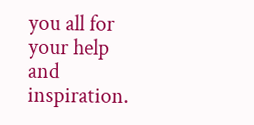you all for your help and inspiration.